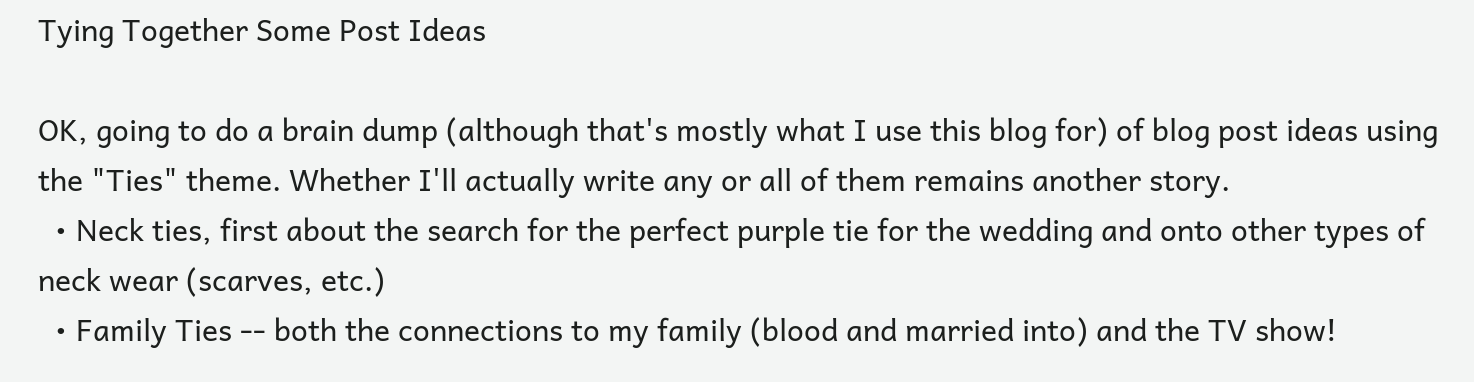Tying Together Some Post Ideas

OK, going to do a brain dump (although that's mostly what I use this blog for) of blog post ideas using the "Ties" theme. Whether I'll actually write any or all of them remains another story.
  • Neck ties, first about the search for the perfect purple tie for the wedding and onto other types of neck wear (scarves, etc.)
  • Family Ties -- both the connections to my family (blood and married into) and the TV show!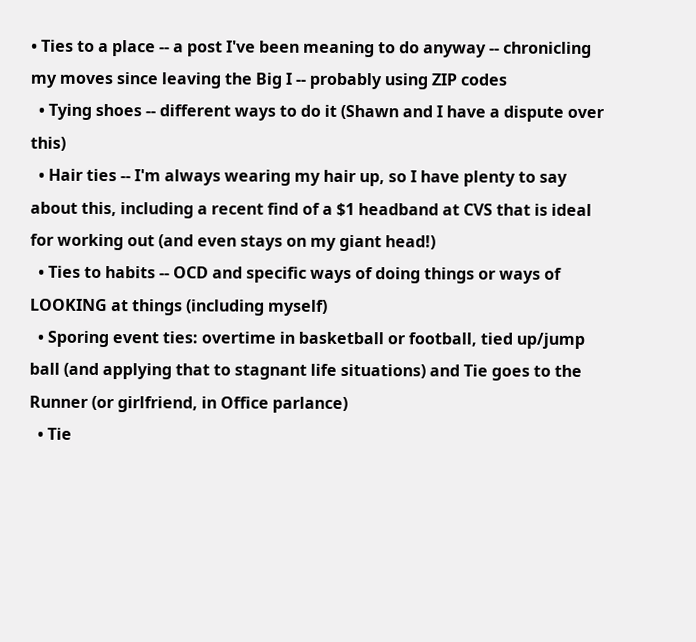• Ties to a place -- a post I've been meaning to do anyway -- chronicling my moves since leaving the Big I -- probably using ZIP codes
  • Tying shoes -- different ways to do it (Shawn and I have a dispute over this)
  • Hair ties -- I'm always wearing my hair up, so I have plenty to say about this, including a recent find of a $1 headband at CVS that is ideal for working out (and even stays on my giant head!)
  • Ties to habits -- OCD and specific ways of doing things or ways of LOOKING at things (including myself)
  • Sporing event ties: overtime in basketball or football, tied up/jump ball (and applying that to stagnant life situations) and Tie goes to the Runner (or girlfriend, in Office parlance)
  • Tie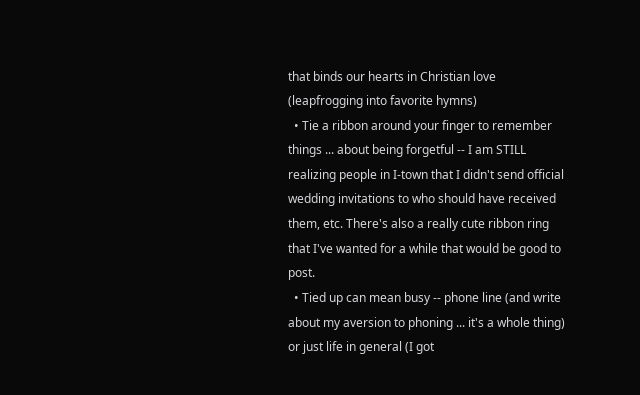that binds our hearts in Christian love (leapfrogging into favorite hymns)
  • Tie a ribbon around your finger to remember things ... about being forgetful -- I am STILL realizing people in I-town that I didn't send official wedding invitations to who should have received them, etc. There's also a really cute ribbon ring that I've wanted for a while that would be good to post.
  • Tied up can mean busy -- phone line (and write about my aversion to phoning ... it's a whole thing) or just life in general (I got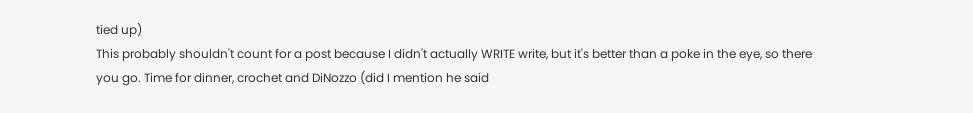tied up)
This probably shouldn't count for a post because I didn't actually WRITE write, but it's better than a poke in the eye, so there you go. Time for dinner, crochet and DiNozzo (did I mention he said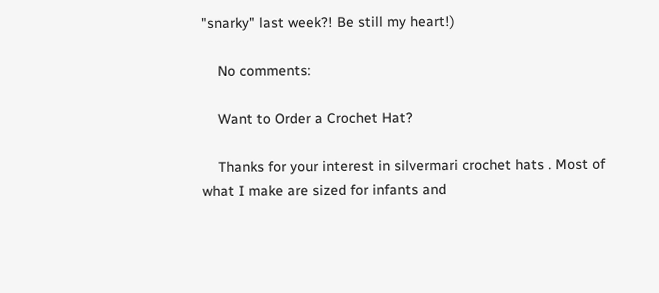"snarky" last week?! Be still my heart!)

    No comments:

    Want to Order a Crochet Hat?

    Thanks for your interest in silvermari crochet hats . Most of what I make are sized for infants and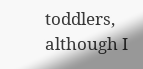toddlers, although I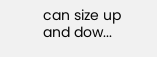can size up and dow...